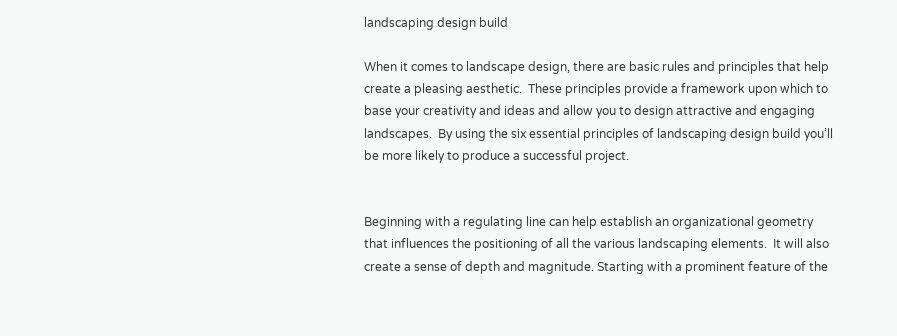landscaping design build

When it comes to landscape design, there are basic rules and principles that help create a pleasing aesthetic.  These principles provide a framework upon which to base your creativity and ideas and allow you to design attractive and engaging landscapes.  By using the six essential principles of landscaping design build you’ll be more likely to produce a successful project.


Beginning with a regulating line can help establish an organizational geometry that influences the positioning of all the various landscaping elements.  It will also create a sense of depth and magnitude. Starting with a prominent feature of the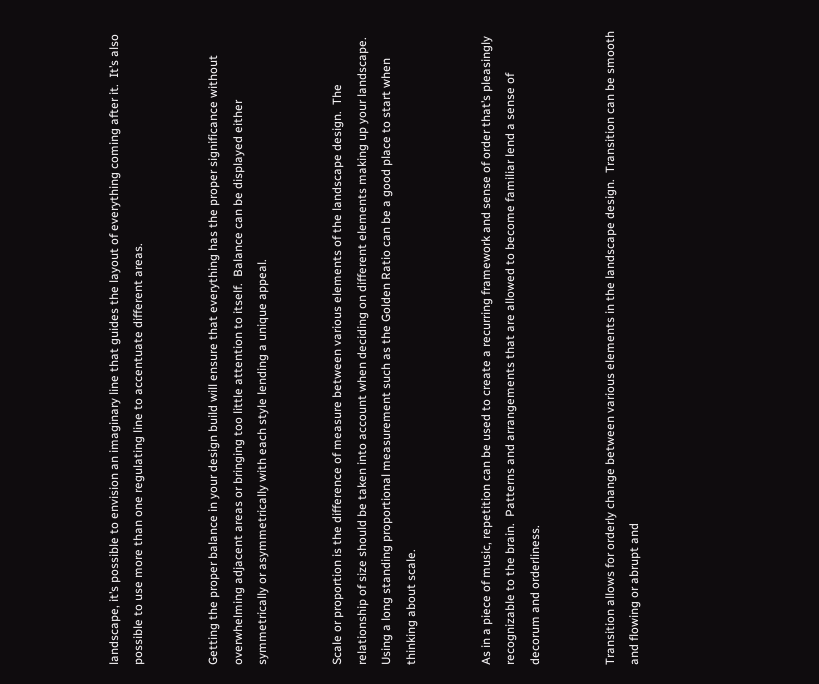landscape, it’s possible to envision an imaginary line that guides the layout of everything coming after it.  It’s also possible to use more than one regulating line to accentuate different areas.


Getting the proper balance in your design build will ensure that everything has the proper significance without overwhelming adjacent areas or bringing too little attention to itself.  Balance can be displayed either symmetrically or asymmetrically with each style lending a unique appeal.


Scale or proportion is the difference of measure between various elements of the landscape design.  The relationship of size should be taken into account when deciding on different elements making up your landscape.  Using a long standing proportional measurement such as the Golden Ratio can be a good place to start when thinking about scale.


As in a piece of music, repetition can be used to create a recurring framework and sense of order that’s pleasingly recognizable to the brain.  Patterns and arrangements that are allowed to become familiar lend a sense of decorum and orderliness.


Transition allows for orderly change between various elements in the landscape design.  Transition can be smooth and flowing or abrupt and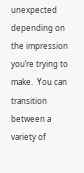unexpected depending on the impression you’re trying to make.  You can transition between a variety of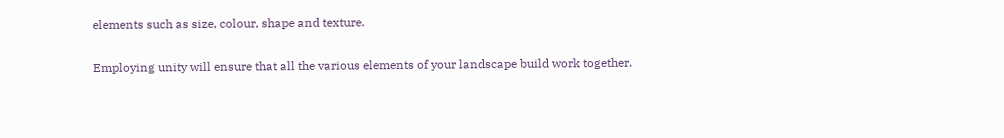elements such as size, colour, shape and texture.


Employing unity will ensure that all the various elements of your landscape build work together.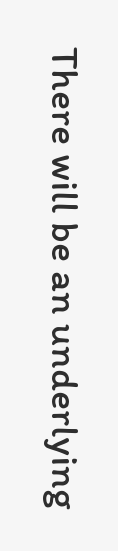There will be an underlying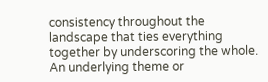consistency throughout the landscape that ties everything together by underscoring the whole.  An underlying theme or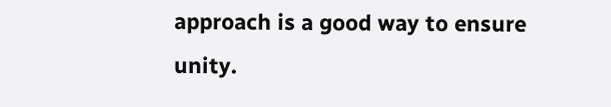approach is a good way to ensure unity.